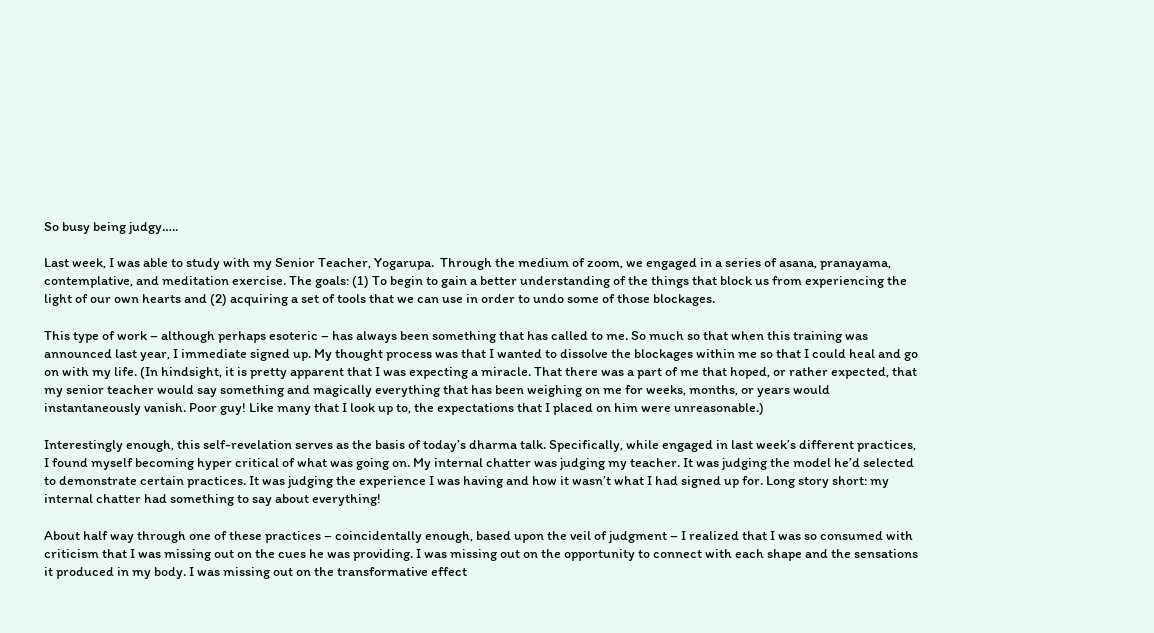So busy being judgy…..

Last week, I was able to study with my Senior Teacher, Yogarupa.  Through the medium of zoom, we engaged in a series of asana, pranayama, contemplative, and meditation exercise. The goals: (1) To begin to gain a better understanding of the things that block us from experiencing the light of our own hearts and (2) acquiring a set of tools that we can use in order to undo some of those blockages.

This type of work – although perhaps esoteric – has always been something that has called to me. So much so that when this training was announced last year, I immediate signed up. My thought process was that I wanted to dissolve the blockages within me so that I could heal and go on with my life. (In hindsight, it is pretty apparent that I was expecting a miracle. That there was a part of me that hoped, or rather expected, that my senior teacher would say something and magically everything that has been weighing on me for weeks, months, or years would instantaneously vanish. Poor guy! Like many that I look up to, the expectations that I placed on him were unreasonable.)

Interestingly enough, this self-revelation serves as the basis of today’s dharma talk. Specifically, while engaged in last week’s different practices, I found myself becoming hyper critical of what was going on. My internal chatter was judging my teacher. It was judging the model he’d selected to demonstrate certain practices. It was judging the experience I was having and how it wasn’t what I had signed up for. Long story short: my internal chatter had something to say about everything!

About half way through one of these practices – coincidentally enough, based upon the veil of judgment – I realized that I was so consumed with criticism that I was missing out on the cues he was providing. I was missing out on the opportunity to connect with each shape and the sensations it produced in my body. I was missing out on the transformative effect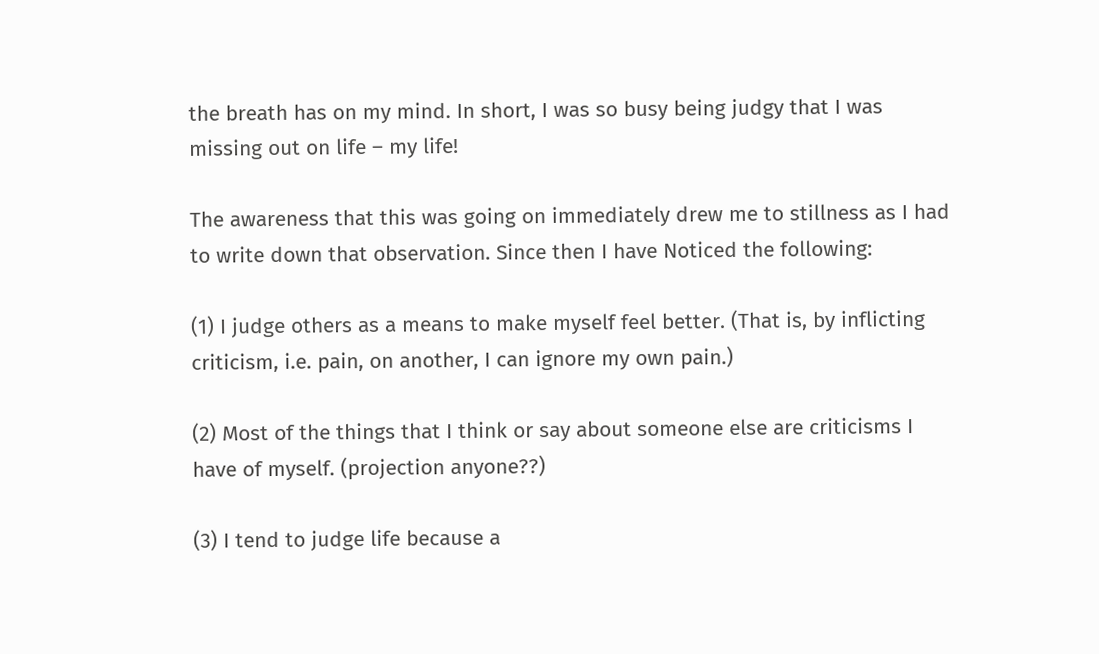the breath has on my mind. In short, I was so busy being judgy that I was missing out on life – my life!

The awareness that this was going on immediately drew me to stillness as I had to write down that observation. Since then I have Noticed the following:

(1) I judge others as a means to make myself feel better. (That is, by inflicting criticism, i.e. pain, on another, I can ignore my own pain.)

(2) Most of the things that I think or say about someone else are criticisms I have of myself. (projection anyone??)

(3) I tend to judge life because a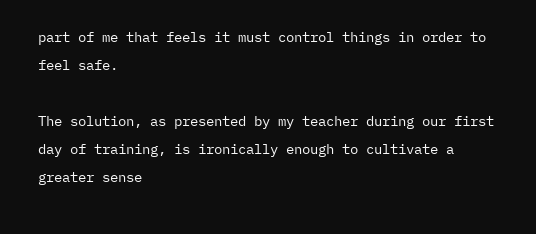part of me that feels it must control things in order to feel safe.

The solution, as presented by my teacher during our first day of training, is ironically enough to cultivate a greater sense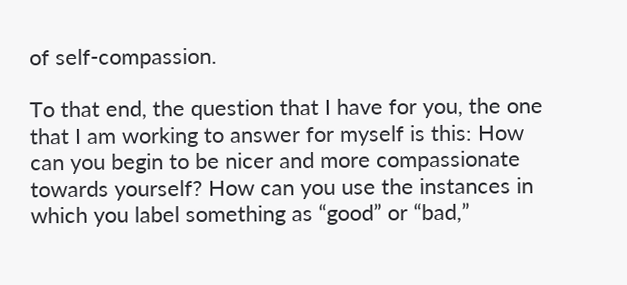of self-compassion.

To that end, the question that I have for you, the one that I am working to answer for myself is this: How can you begin to be nicer and more compassionate towards yourself? How can you use the instances in which you label something as “good” or “bad,”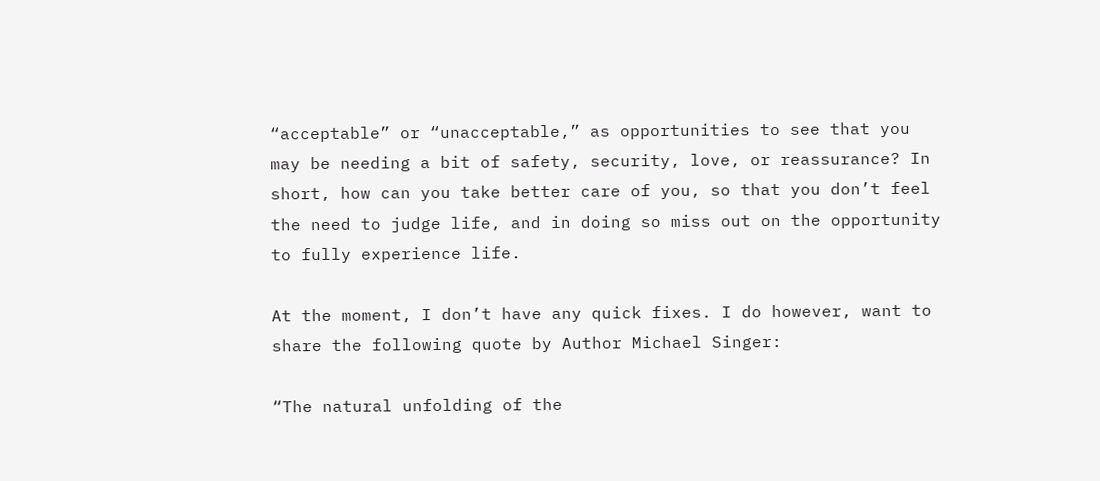“acceptable” or “unacceptable,” as opportunities to see that you may be needing a bit of safety, security, love, or reassurance? In short, how can you take better care of you, so that you don’t feel the need to judge life, and in doing so miss out on the opportunity to fully experience life.

At the moment, I don’t have any quick fixes. I do however, want to share the following quote by Author Michael Singer:

“The natural unfolding of the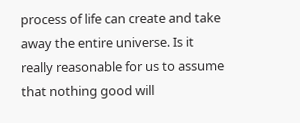process of life can create and take away the entire universe. Is it really reasonable for us to assume that nothing good will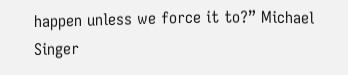happen unless we force it to?” Michael Singer